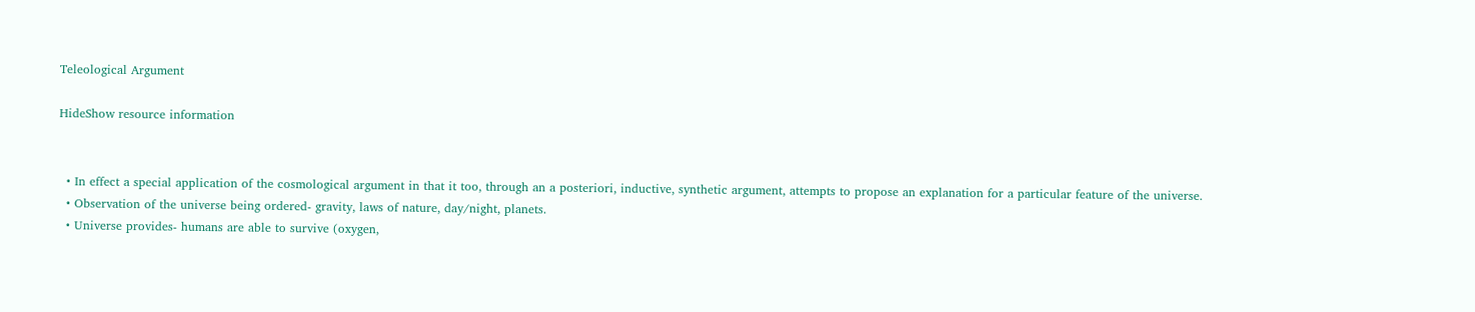Teleological Argument

HideShow resource information


  • In effect a special application of the cosmological argument in that it too, through an a posteriori, inductive, synthetic argument, attempts to propose an explanation for a particular feature of the universe.
  • Observation of the universe being ordered- gravity, laws of nature, day/night, planets.
  • Universe provides- humans are able to survive (oxygen,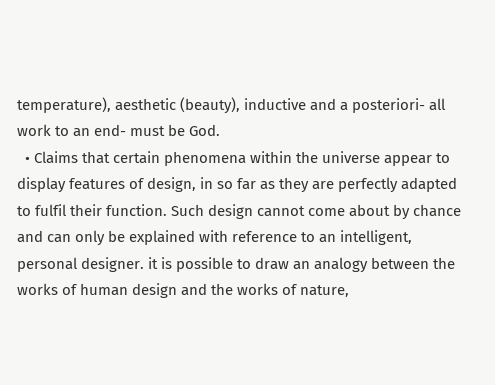temperature), aesthetic (beauty), inductive and a posteriori- all work to an end- must be God.
  • Claims that certain phenomena within the universe appear to display features of design, in so far as they are perfectly adapted to fulfil their function. Such design cannot come about by chance and can only be explained with reference to an intelligent, personal designer. it is possible to draw an analogy between the works of human design and the works of nature,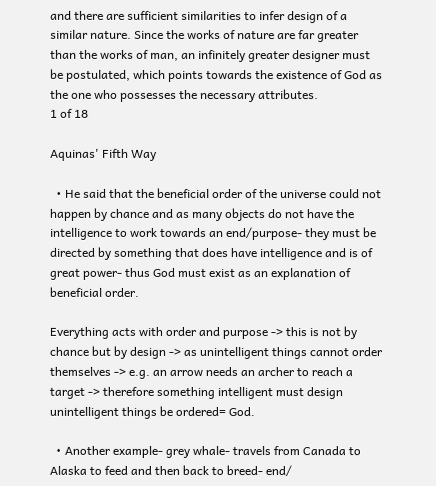and there are sufficient similarities to infer design of a similar nature. Since the works of nature are far greater than the works of man, an infinitely greater designer must be postulated, which points towards the existence of God as the one who possesses the necessary attributes.
1 of 18

Aquinas' Fifth Way

  • He said that the beneficial order of the universe could not happen by chance and as many objects do not have the intelligence to work towards an end/purpose- they must be directed by something that does have intelligence and is of great power- thus God must exist as an explanation of beneficial order.

Everything acts with order and purpose -> this is not by chance but by design -> as unintelligent things cannot order themselves -> e.g. an arrow needs an archer to reach a target -> therefore something intelligent must design unintelligent things be ordered= God.

  • Another example- grey whale- travels from Canada to Alaska to feed and then back to breed- end/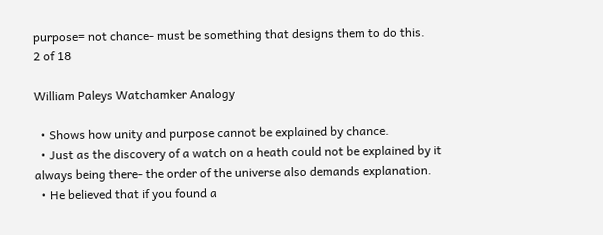purpose= not chance- must be something that designs them to do this.
2 of 18

William Paleys Watchamker Analogy

  • Shows how unity and purpose cannot be explained by chance.
  • Just as the discovery of a watch on a heath could not be explained by it always being there- the order of the universe also demands explanation.
  • He believed that if you found a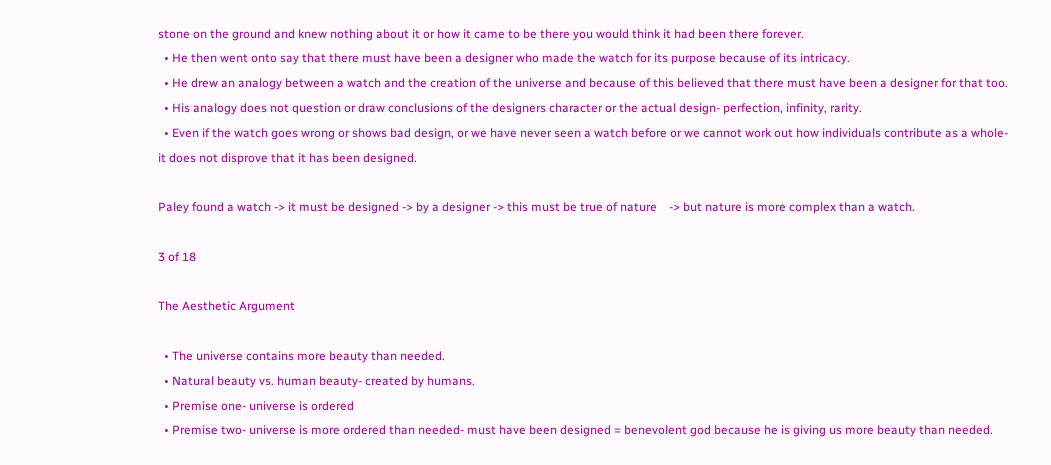stone on the ground and knew nothing about it or how it came to be there you would think it had been there forever.
  • He then went onto say that there must have been a designer who made the watch for its purpose because of its intricacy.
  • He drew an analogy between a watch and the creation of the universe and because of this believed that there must have been a designer for that too.
  • His analogy does not question or draw conclusions of the designers character or the actual design- perfection, infinity, rarity.
  • Even if the watch goes wrong or shows bad design, or we have never seen a watch before or we cannot work out how individuals contribute as a whole- it does not disprove that it has been designed.

Paley found a watch -> it must be designed -> by a designer -> this must be true of nature    -> but nature is more complex than a watch.

3 of 18

The Aesthetic Argument

  • The universe contains more beauty than needed.
  • Natural beauty vs. human beauty- created by humans.
  • Premise one- universe is ordered
  • Premise two- universe is more ordered than needed- must have been designed = benevolent god because he is giving us more beauty than needed.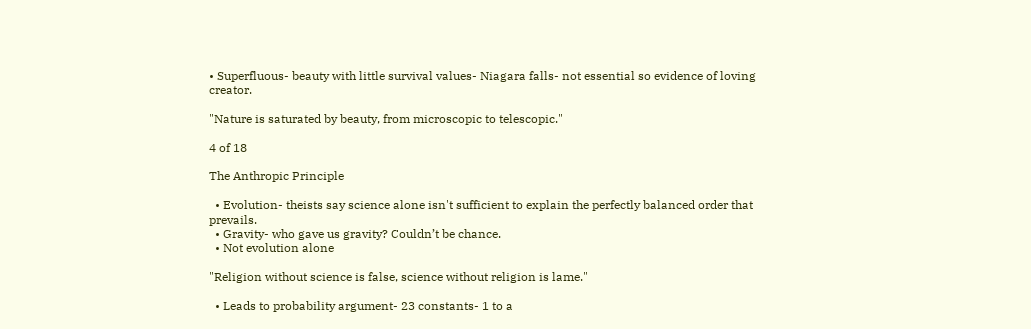• Superfluous- beauty with little survival values- Niagara falls- not essential so evidence of loving creator.

"Nature is saturated by beauty, from microscopic to telescopic."

4 of 18

The Anthropic Principle

  • Evolution- theists say science alone isn't sufficient to explain the perfectly balanced order that prevails.
  • Gravity- who gave us gravity? Couldn’t be chance.
  • Not evolution alone

"Religion without science is false, science without religion is lame."

  • Leads to probability argument- 23 constants- 1 to a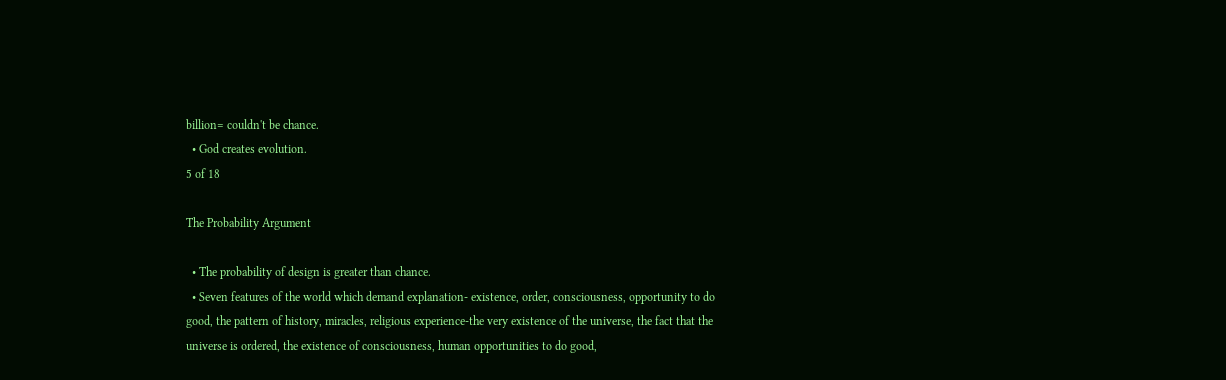billion= couldn't be chance.
  • God creates evolution.
5 of 18

The Probability Argument

  • The probability of design is greater than chance.
  • Seven features of the world which demand explanation- existence, order, consciousness, opportunity to do good, the pattern of history, miracles, religious experience-the very existence of the universe, the fact that the universe is ordered, the existence of consciousness, human opportunities to do good,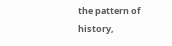the pattern of history,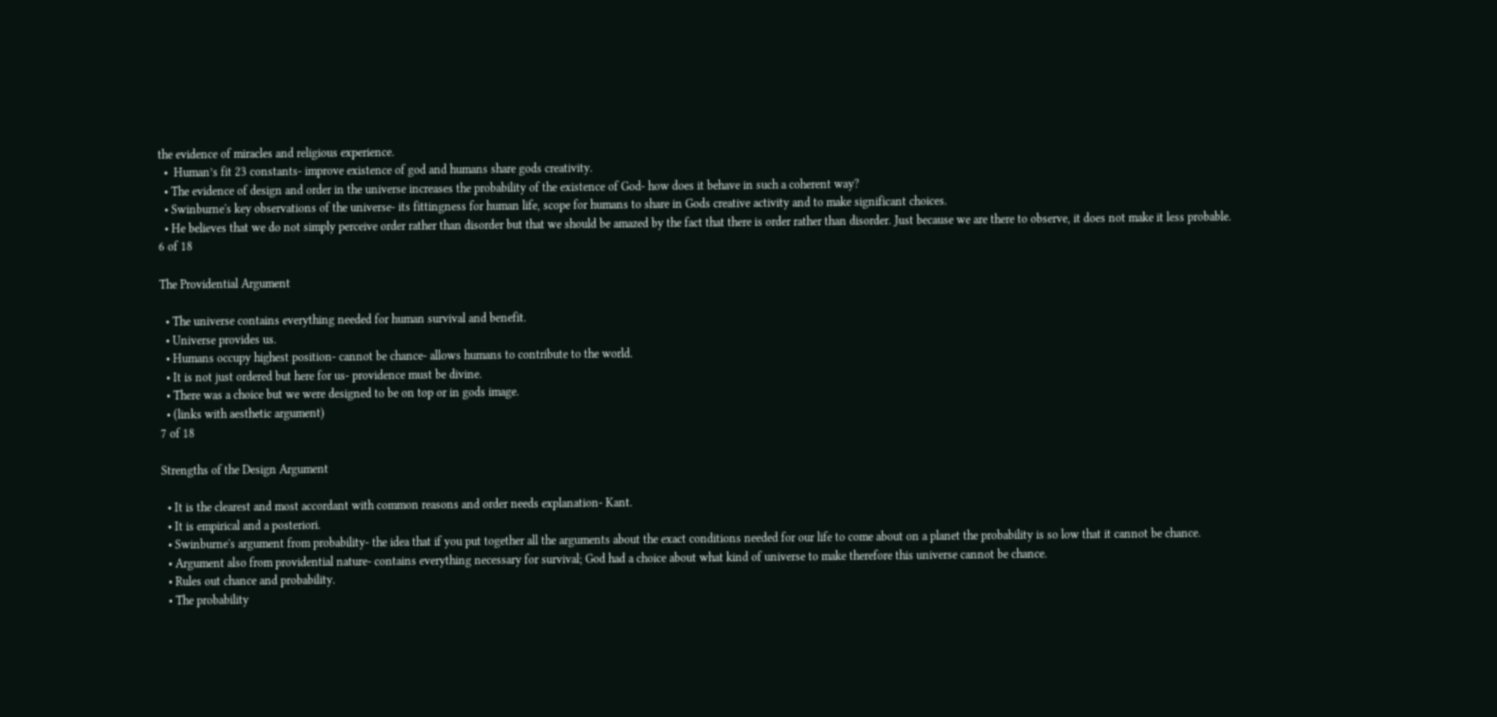the evidence of miracles and religious experience.
  •  Human’s fit 23 constants- improve existence of god and humans share gods creativity.
  • The evidence of design and order in the universe increases the probability of the existence of God- how does it behave in such a coherent way?
  • Swinburne's key observations of the universe- its fittingness for human life, scope for humans to share in Gods creative activity and to make significant choices.
  • He believes that we do not simply perceive order rather than disorder but that we should be amazed by the fact that there is order rather than disorder. Just because we are there to observe, it does not make it less probable.
6 of 18

The Providential Argument

  • The universe contains everything needed for human survival and benefit.
  • Universe provides us.
  • Humans occupy highest position- cannot be chance- allows humans to contribute to the world.
  • It is not just ordered but here for us- providence must be divine.
  • There was a choice but we were designed to be on top or in gods image.
  • (links with aesthetic argument)
7 of 18

Strengths of the Design Argument

  • It is the clearest and most accordant with common reasons and order needs explanation- Kant.
  • It is empirical and a posteriori.
  • Swinburne's argument from probability- the idea that if you put together all the arguments about the exact conditions needed for our life to come about on a planet the probability is so low that it cannot be chance.
  • Argument also from providential nature- contains everything necessary for survival; God had a choice about what kind of universe to make therefore this universe cannot be chance.
  • Rules out chance and probability.
  • The probability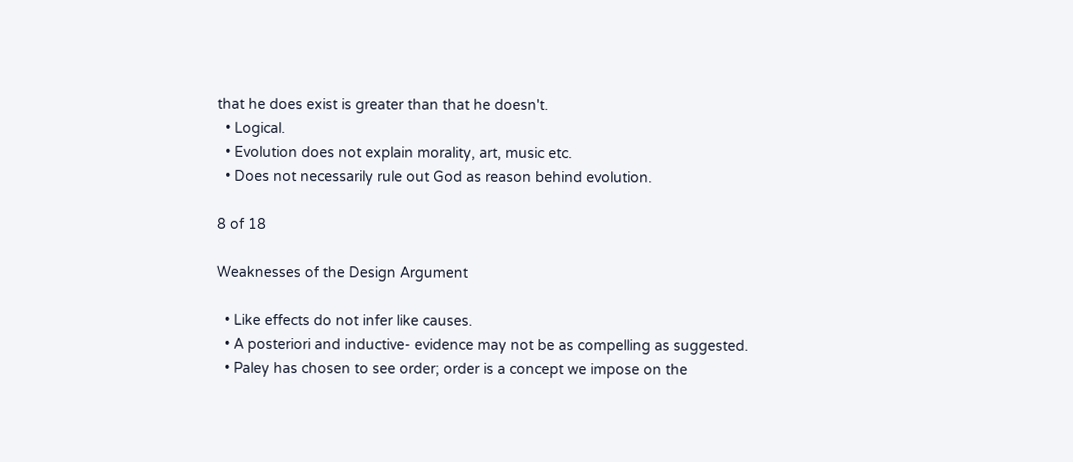that he does exist is greater than that he doesn't.
  • Logical.
  • Evolution does not explain morality, art, music etc.
  • Does not necessarily rule out God as reason behind evolution.

8 of 18

Weaknesses of the Design Argument

  • Like effects do not infer like causes.
  • A posteriori and inductive- evidence may not be as compelling as suggested.
  • Paley has chosen to see order; order is a concept we impose on the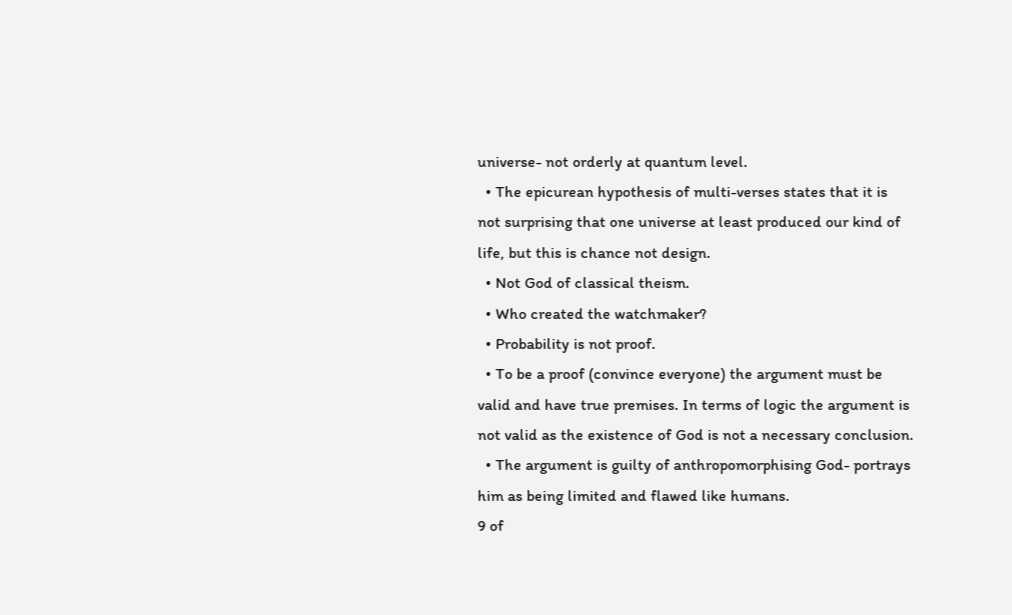universe- not orderly at quantum level.
  • The epicurean hypothesis of multi-verses states that it is not surprising that one universe at least produced our kind of life, but this is chance not design.
  • Not God of classical theism.
  • Who created the watchmaker?
  • Probability is not proof.
  • To be a proof (convince everyone) the argument must be valid and have true premises. In terms of logic the argument is not valid as the existence of God is not a necessary conclusion.
  • The argument is guilty of anthropomorphising God- portrays him as being limited and flawed like humans.
9 of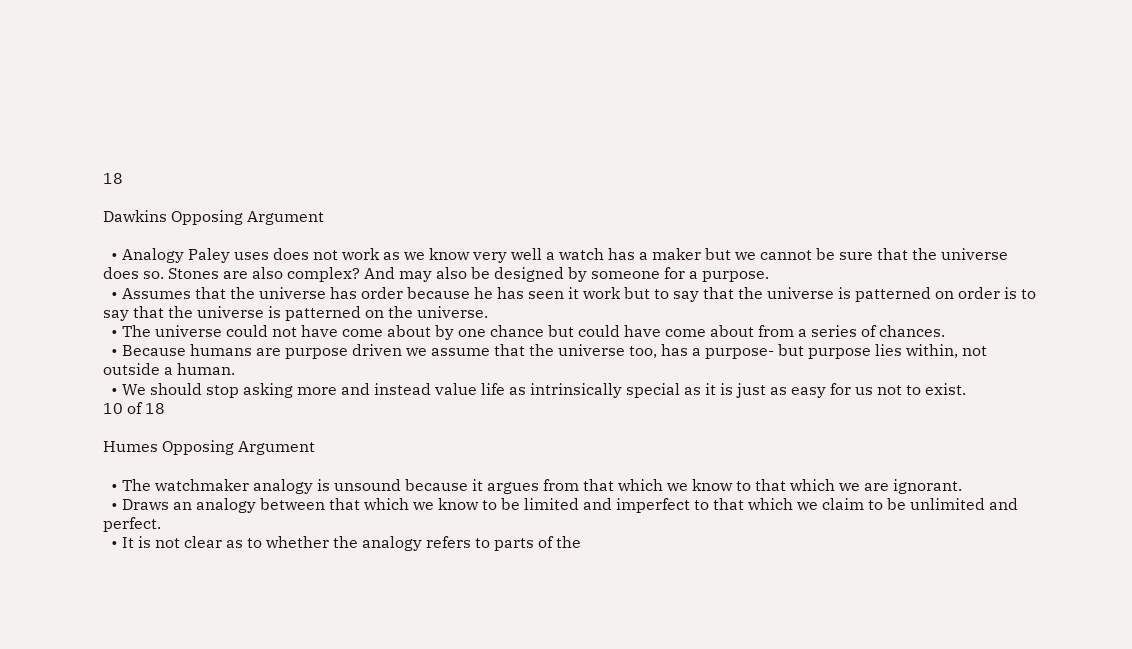18

Dawkins Opposing Argument

  • Analogy Paley uses does not work as we know very well a watch has a maker but we cannot be sure that the universe does so. Stones are also complex? And may also be designed by someone for a purpose.
  • Assumes that the universe has order because he has seen it work but to say that the universe is patterned on order is to say that the universe is patterned on the universe.
  • The universe could not have come about by one chance but could have come about from a series of chances.
  • Because humans are purpose driven we assume that the universe too, has a purpose- but purpose lies within, not outside a human.
  • We should stop asking more and instead value life as intrinsically special as it is just as easy for us not to exist.
10 of 18

Humes Opposing Argument

  • The watchmaker analogy is unsound because it argues from that which we know to that which we are ignorant.
  • Draws an analogy between that which we know to be limited and imperfect to that which we claim to be unlimited and perfect.
  • It is not clear as to whether the analogy refers to parts of the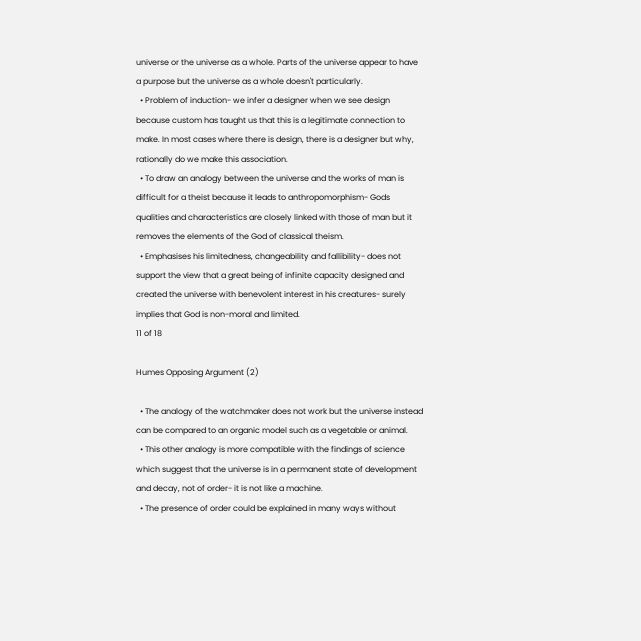universe or the universe as a whole. Parts of the universe appear to have a purpose but the universe as a whole doesn't particularly.
  • Problem of induction- we infer a designer when we see design because custom has taught us that this is a legitimate connection to make. In most cases where there is design, there is a designer but why, rationally do we make this association.
  • To draw an analogy between the universe and the works of man is difficult for a theist because it leads to anthropomorphism- Gods qualities and characteristics are closely linked with those of man but it removes the elements of the God of classical theism.
  • Emphasises his limitedness, changeability and fallibility- does not support the view that a great being of infinite capacity designed and created the universe with benevolent interest in his creatures- surely implies that God is non-moral and limited.
11 of 18

Humes Opposing Argument (2)

  • The analogy of the watchmaker does not work but the universe instead can be compared to an organic model such as a vegetable or animal.
  • This other analogy is more compatible with the findings of science which suggest that the universe is in a permanent state of development and decay, not of order- it is not like a machine.
  • The presence of order could be explained in many ways without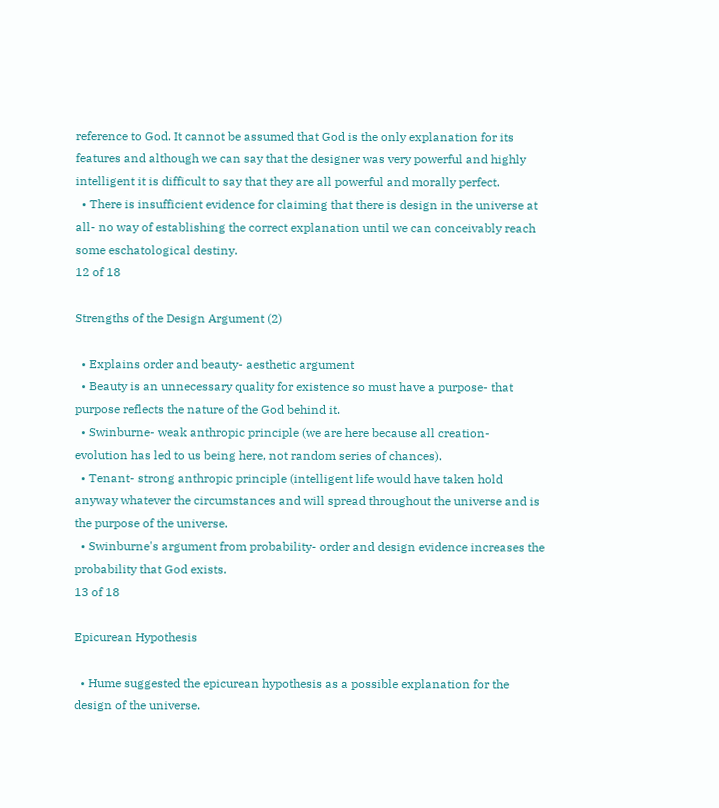reference to God. It cannot be assumed that God is the only explanation for its features and although we can say that the designer was very powerful and highly intelligent it is difficult to say that they are all powerful and morally perfect.
  • There is insufficient evidence for claiming that there is design in the universe at all- no way of establishing the correct explanation until we can conceivably reach some eschatological destiny.
12 of 18

Strengths of the Design Argument (2)

  • Explains order and beauty- aesthetic argument
  • Beauty is an unnecessary quality for existence so must have a purpose- that purpose reflects the nature of the God behind it.
  • Swinburne- weak anthropic principle (we are here because all creation- evolution has led to us being here, not random series of chances).
  • Tenant- strong anthropic principle (intelligent life would have taken hold anyway whatever the circumstances and will spread throughout the universe and is the purpose of the universe.
  • Swinburne's argument from probability- order and design evidence increases the probability that God exists.
13 of 18

Epicurean Hypothesis

  • Hume suggested the epicurean hypothesis as a possible explanation for the design of the universe.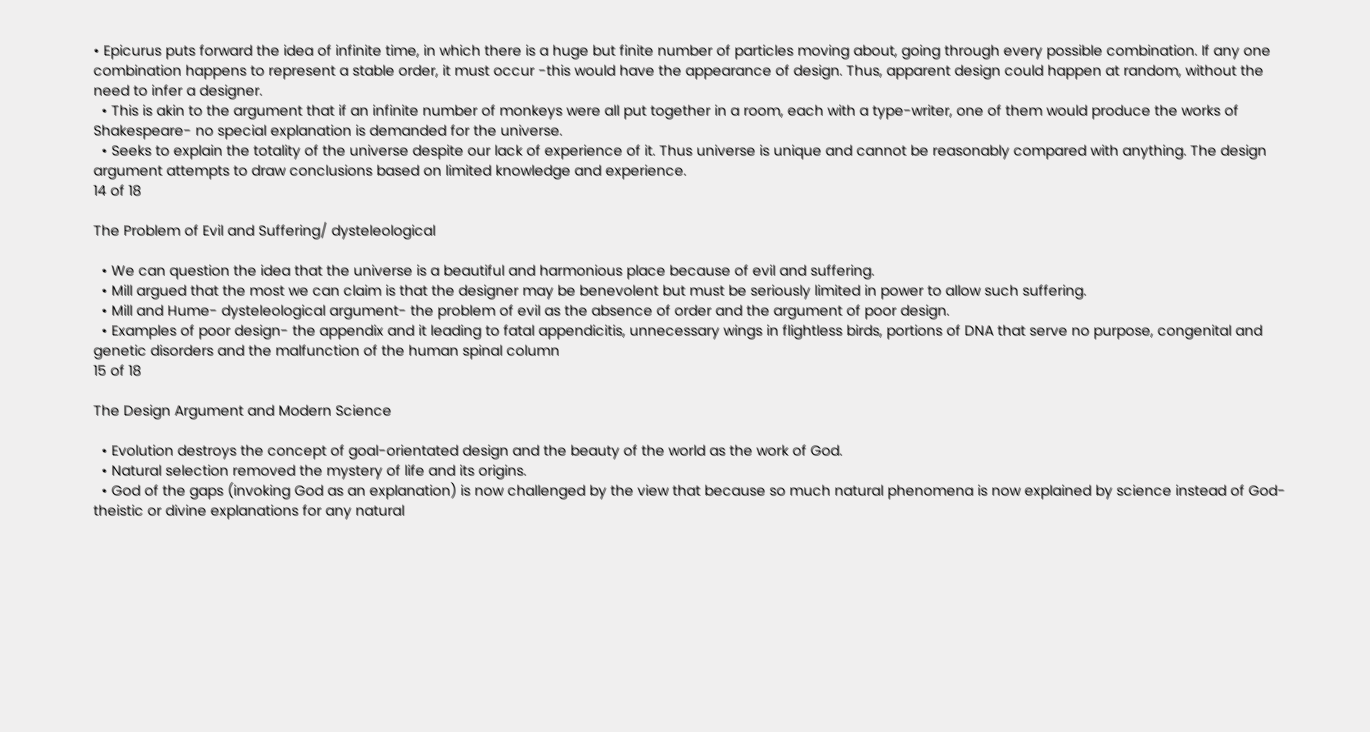• Epicurus puts forward the idea of infinite time, in which there is a huge but finite number of particles moving about, going through every possible combination. If any one combination happens to represent a stable order, it must occur -this would have the appearance of design. Thus, apparent design could happen at random, without the need to infer a designer.
  • This is akin to the argument that if an infinite number of monkeys were all put together in a room, each with a type-writer, one of them would produce the works of Shakespeare- no special explanation is demanded for the universe.
  • Seeks to explain the totality of the universe despite our lack of experience of it. Thus universe is unique and cannot be reasonably compared with anything. The design argument attempts to draw conclusions based on limited knowledge and experience.
14 of 18

The Problem of Evil and Suffering/ dysteleological

  • We can question the idea that the universe is a beautiful and harmonious place because of evil and suffering.
  • Mill argued that the most we can claim is that the designer may be benevolent but must be seriously limited in power to allow such suffering.
  • Mill and Hume- dysteleological argument- the problem of evil as the absence of order and the argument of poor design.
  • Examples of poor design- the appendix and it leading to fatal appendicitis, unnecessary wings in flightless birds, portions of DNA that serve no purpose, congenital and genetic disorders and the malfunction of the human spinal column
15 of 18

The Design Argument and Modern Science

  • Evolution destroys the concept of goal-orientated design and the beauty of the world as the work of God.
  • Natural selection removed the mystery of life and its origins.
  • God of the gaps (invoking God as an explanation) is now challenged by the view that because so much natural phenomena is now explained by science instead of God- theistic or divine explanations for any natural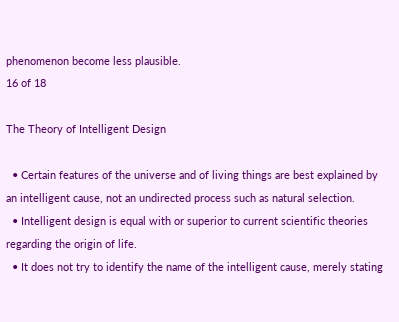phenomenon become less plausible.
16 of 18

The Theory of Intelligent Design

  • Certain features of the universe and of living things are best explained by an intelligent cause, not an undirected process such as natural selection.
  • Intelligent design is equal with or superior to current scientific theories regarding the origin of life.
  • It does not try to identify the name of the intelligent cause, merely stating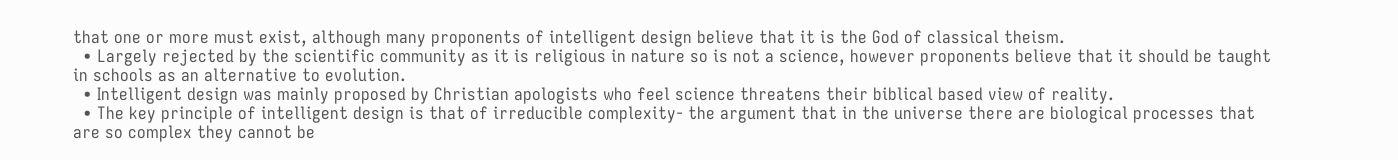that one or more must exist, although many proponents of intelligent design believe that it is the God of classical theism.
  • Largely rejected by the scientific community as it is religious in nature so is not a science, however proponents believe that it should be taught in schools as an alternative to evolution.
  • Intelligent design was mainly proposed by Christian apologists who feel science threatens their biblical based view of reality.
  • The key principle of intelligent design is that of irreducible complexity- the argument that in the universe there are biological processes that are so complex they cannot be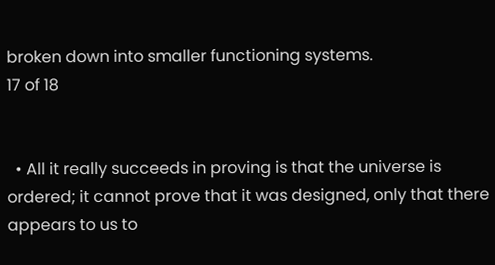broken down into smaller functioning systems.
17 of 18


  • All it really succeeds in proving is that the universe is ordered; it cannot prove that it was designed, only that there appears to us to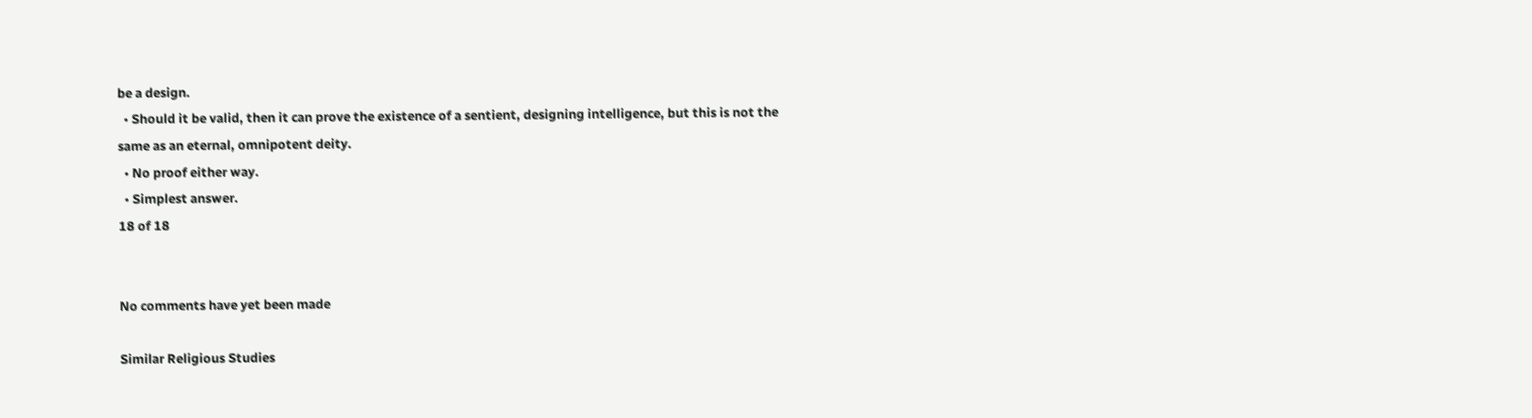be a design.
  • Should it be valid, then it can prove the existence of a sentient, designing intelligence, but this is not the same as an eternal, omnipotent deity.
  • No proof either way.
  • Simplest answer.
18 of 18


No comments have yet been made

Similar Religious Studies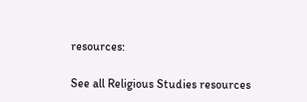resources:

See all Religious Studies resources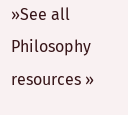»See all Philosophy resources »